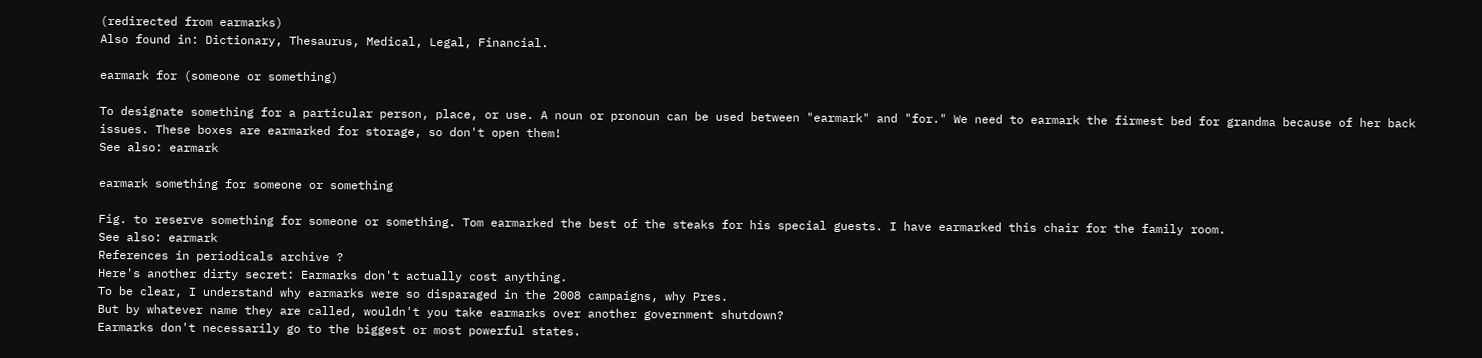(redirected from earmarks)
Also found in: Dictionary, Thesaurus, Medical, Legal, Financial.

earmark for (someone or something)

To designate something for a particular person, place, or use. A noun or pronoun can be used between "earmark" and "for." We need to earmark the firmest bed for grandma because of her back issues. These boxes are earmarked for storage, so don't open them!
See also: earmark

earmark something for someone or something

Fig. to reserve something for someone or something. Tom earmarked the best of the steaks for his special guests. I have earmarked this chair for the family room.
See also: earmark
References in periodicals archive ?
Here's another dirty secret: Earmarks don't actually cost anything.
To be clear, I understand why earmarks were so disparaged in the 2008 campaigns, why Pres.
But by whatever name they are called, wouldn't you take earmarks over another government shutdown?
Earmarks don't necessarily go to the biggest or most powerful states.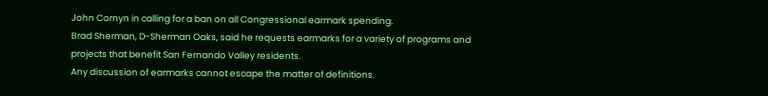John Cornyn in calling for a ban on all Congressional earmark spending.
Brad Sherman, D-Sherman Oaks, said he requests earmarks for a variety of programs and projects that benefit San Fernando Valley residents.
Any discussion of earmarks cannot escape the matter of definitions.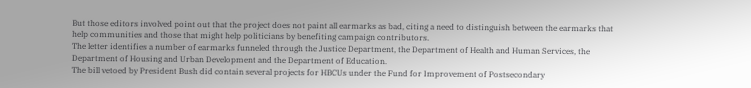But those editors involved point out that the project does not paint all earmarks as bad, citing a need to distinguish between the earmarks that help communities and those that might help politicians by benefiting campaign contributors.
The letter identifies a number of earmarks funneled through the Justice Department, the Department of Health and Human Services, the Department of Housing and Urban Development and the Department of Education.
The bill vetoed by President Bush did contain several projects for HBCUs under the Fund for Improvement of Postsecondary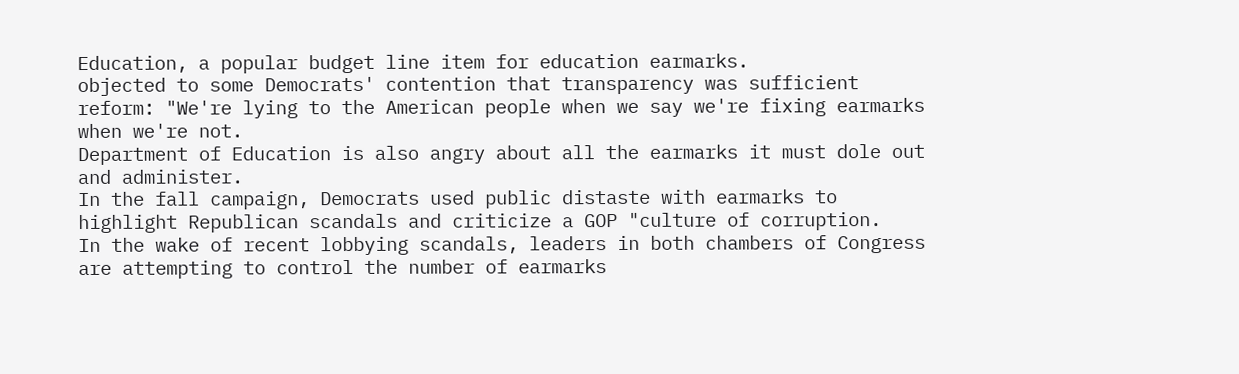Education, a popular budget line item for education earmarks.
objected to some Democrats' contention that transparency was sufficient reform: "We're lying to the American people when we say we're fixing earmarks when we're not.
Department of Education is also angry about all the earmarks it must dole out and administer.
In the fall campaign, Democrats used public distaste with earmarks to highlight Republican scandals and criticize a GOP "culture of corruption.
In the wake of recent lobbying scandals, leaders in both chambers of Congress are attempting to control the number of earmarks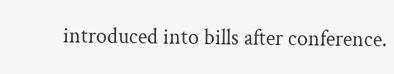introduced into bills after conference.